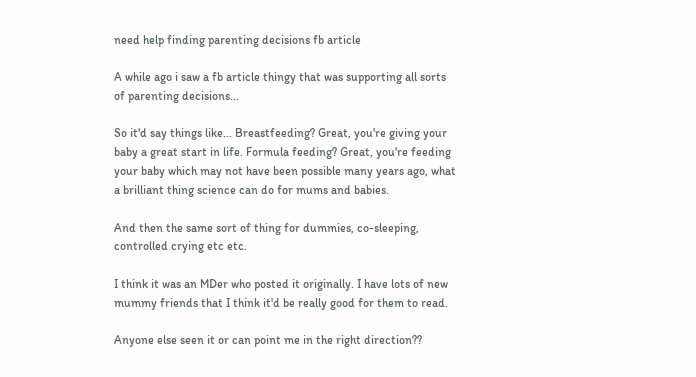need help finding parenting decisions fb article

A while ago i saw a fb article thingy that was supporting all sorts of parenting decisions...

So it'd say things like... Breastfeeding? Great, you're giving your baby a great start in life. Formula feeding? Great, you're feeding your baby which may not have been possible many years ago, what a brilliant thing science can do for mums and babies.

And then the same sort of thing for dummies, co-sleeping, controlled crying etc etc.

I think it was an MDer who posted it originally. I have lots of new mummy friends that I think it'd be really good for them to read.

Anyone else seen it or can point me in the right direction??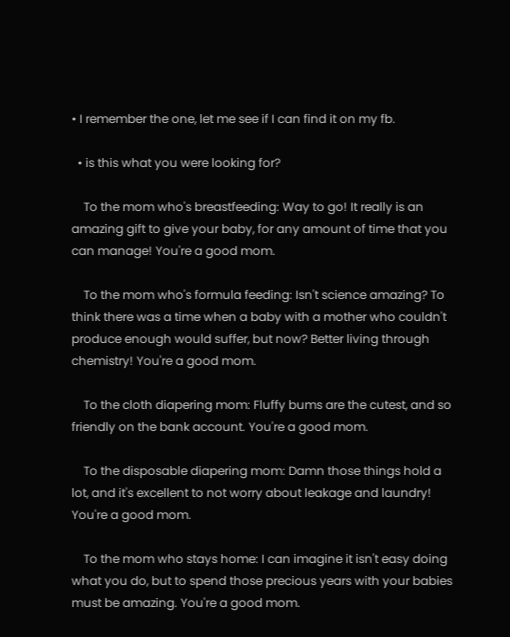• I remember the one, let me see if I can find it on my fb.

  • is this what you were looking for?

    To the mom who's breastfeeding: Way to go! It really is an amazing gift to give your baby, for any amount of time that you can manage! You're a good mom.

    To the mom who's formula feeding: Isn't science amazing? To think there was a time when a baby with a mother who couldn't produce enough would suffer, but now? Better living through chemistry! You're a good mom.

    To the cloth diapering mom: Fluffy bums are the cutest, and so friendly on the bank account. You're a good mom.

    To the disposable diapering mom: Damn those things hold a lot, and it's excellent to not worry about leakage and laundry! You're a good mom.

    To the mom who stays home: I can imagine it isn't easy doing what you do, but to spend those precious years with your babies must be amazing. You're a good mom.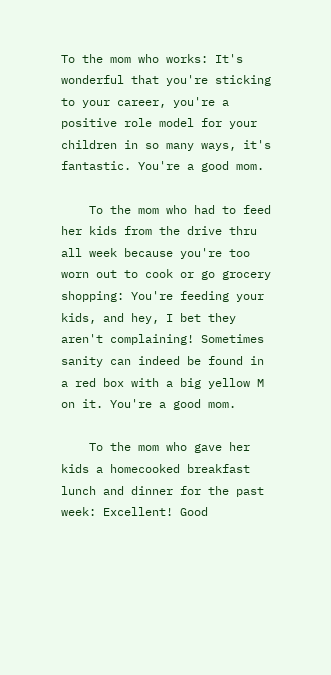To the mom who works: It's wonderful that you're sticking to your career, you're a positive role model for your children in so many ways, it's fantastic. You're a good mom.

    To the mom who had to feed her kids from the drive thru all week because you're too worn out to cook or go grocery shopping: You're feeding your kids, and hey, I bet they aren't complaining! Sometimes sanity can indeed be found in a red box with a big yellow M on it. You're a good mom.

    To the mom who gave her kids a homecooked breakfast lunch and dinner for the past week: Excellent! Good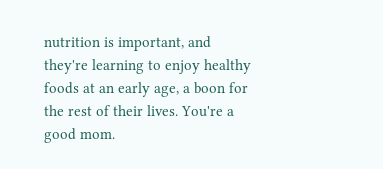nutrition is important, and they're learning to enjoy healthy foods at an early age, a boon for the rest of their lives. You're a good mom.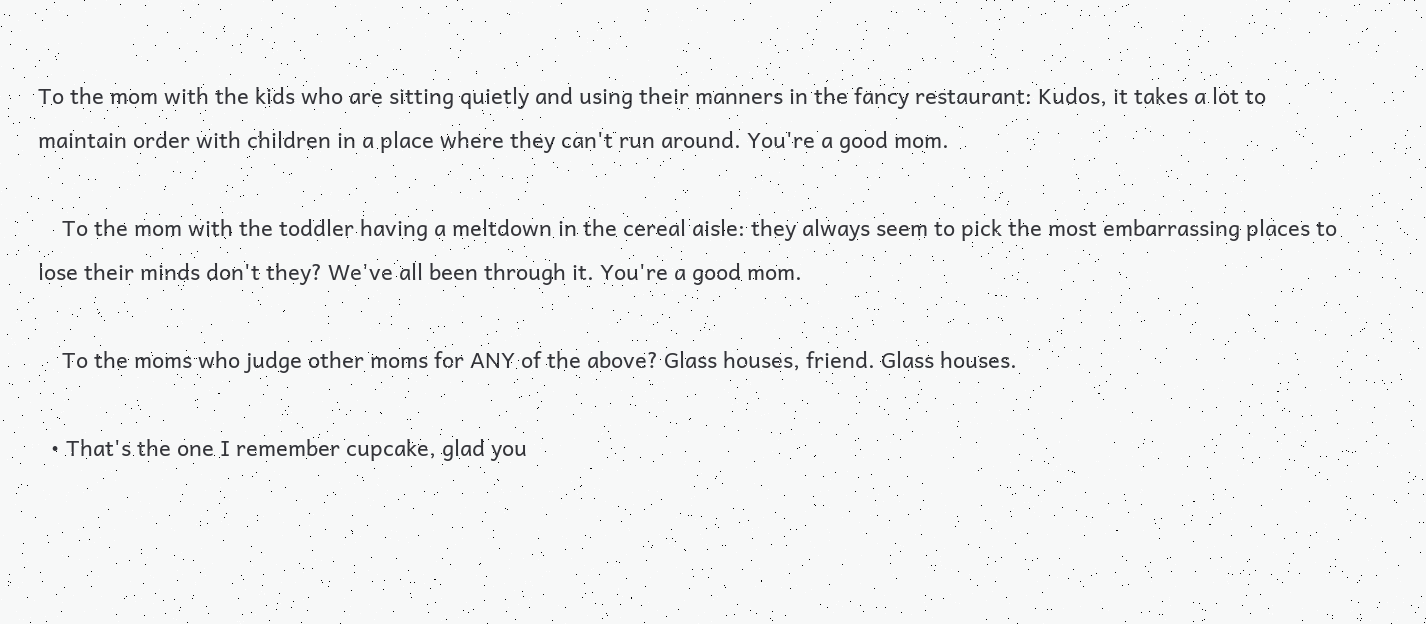To the mom with the kids who are sitting quietly and using their manners in the fancy restaurant: Kudos, it takes a lot to maintain order with children in a place where they can't run around. You're a good mom.

    To the mom with the toddler having a meltdown in the cereal aisle: they always seem to pick the most embarrassing places to lose their minds don't they? We've all been through it. You're a good mom.

    To the moms who judge other moms for ANY of the above? Glass houses, friend. Glass houses.

  • That's the one I remember cupcake, glad you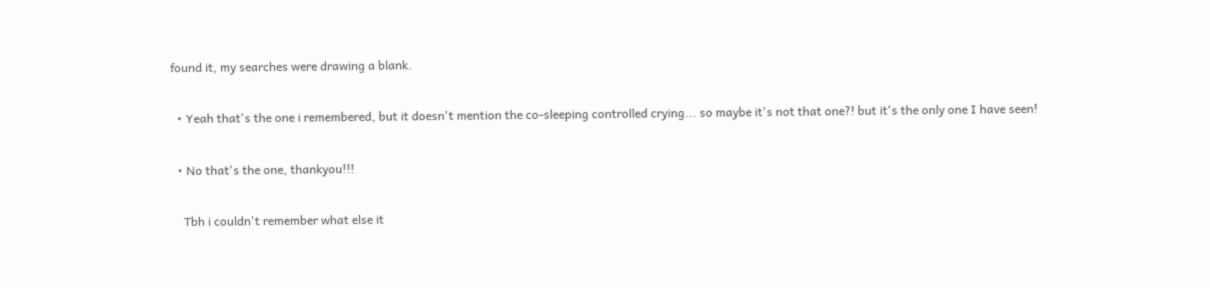found it, my searches were drawing a blank.

  • Yeah that's the one i remembered, but it doesn't mention the co-sleeping controlled crying... so maybe it's not that one?! but it's the only one I have seen!

  • No that's the one, thankyou!!!

    Tbh i couldn't remember what else it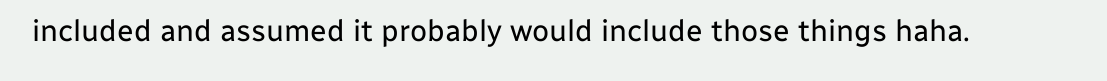included and assumed it probably would include those things haha.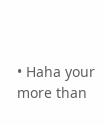• Haha your more than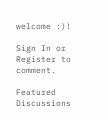welcome :)!

Sign In or Register to comment.

Featured Discussions